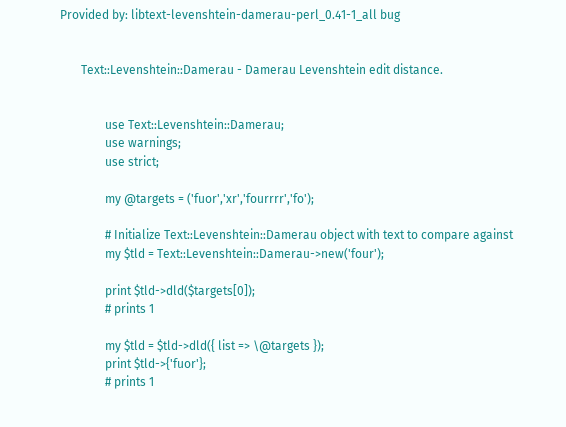Provided by: libtext-levenshtein-damerau-perl_0.41-1_all bug


       Text::Levenshtein::Damerau - Damerau Levenshtein edit distance.


               use Text::Levenshtein::Damerau;
               use warnings;
               use strict;

               my @targets = ('fuor','xr','fourrrr','fo');

               # Initialize Text::Levenshtein::Damerau object with text to compare against
               my $tld = Text::Levenshtein::Damerau->new('four');

               print $tld->dld($targets[0]);
               # prints 1

               my $tld = $tld->dld({ list => \@targets });
               print $tld->{'fuor'};
               # prints 1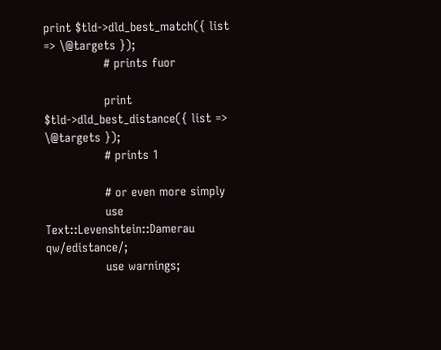print $tld->dld_best_match({ list => \@targets });
               # prints fuor

               print $tld->dld_best_distance({ list => \@targets });
               # prints 1

               # or even more simply
               use Text::Levenshtein::Damerau qw/edistance/;
               use warnings;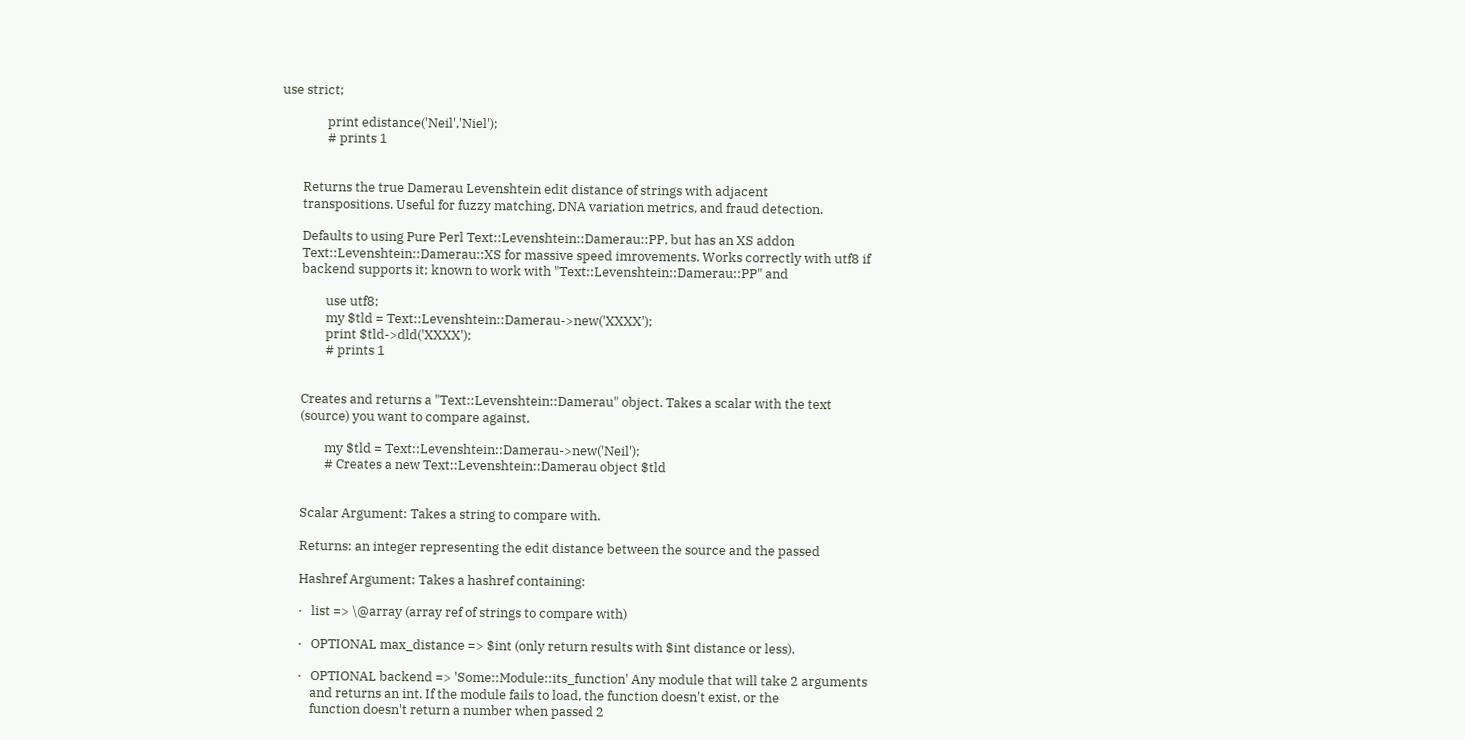use strict;

               print edistance('Neil','Niel');
               # prints 1


       Returns the true Damerau Levenshtein edit distance of strings with adjacent
       transpositions. Useful for fuzzy matching, DNA variation metrics, and fraud detection.

       Defaults to using Pure Perl Text::Levenshtein::Damerau::PP, but has an XS addon
       Text::Levenshtein::Damerau::XS for massive speed imrovements. Works correctly with utf8 if
       backend supports it; known to work with "Text::Levenshtein::Damerau::PP" and

               use utf8;
               my $tld = Text::Levenshtein::Damerau->new('XXXX');
               print $tld->dld('XXXX');
               # prints 1


       Creates and returns a "Text::Levenshtein::Damerau" object. Takes a scalar with the text
       (source) you want to compare against.

               my $tld = Text::Levenshtein::Damerau->new('Neil');
               # Creates a new Text::Levenshtein::Damerau object $tld


       Scalar Argument: Takes a string to compare with.

       Returns: an integer representing the edit distance between the source and the passed

       Hashref Argument: Takes a hashref containing:

       ·   list => \@array (array ref of strings to compare with)

       ·   OPTIONAL max_distance => $int (only return results with $int distance or less).

       ·   OPTIONAL backend => 'Some::Module::its_function' Any module that will take 2 arguments
           and returns an int. If the module fails to load, the function doesn't exist, or the
           function doesn't return a number when passed 2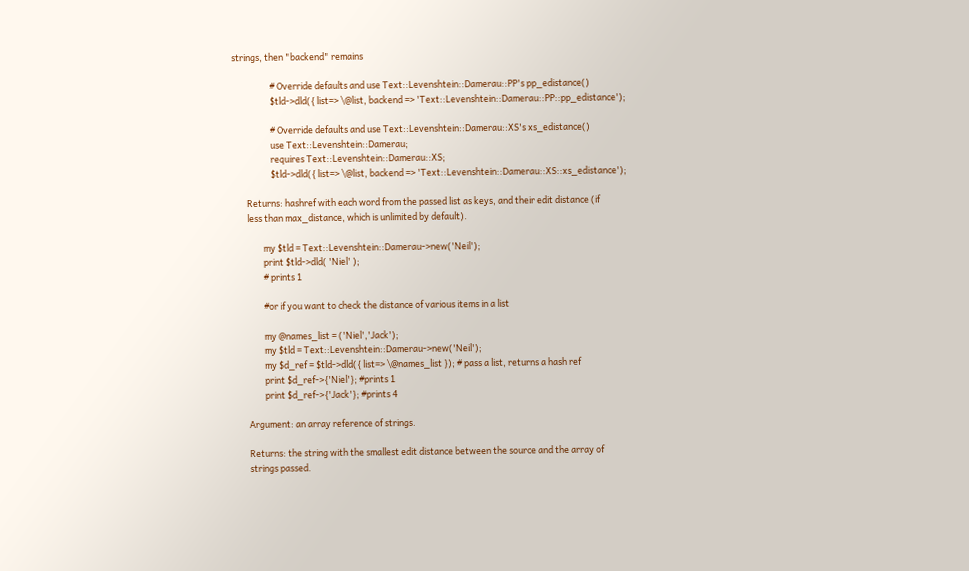strings, then "backend" remains

                   # Override defaults and use Text::Levenshtein::Damerau::PP's pp_edistance()
                   $tld->dld({ list=> \@list, backend => 'Text::Levenshtein::Damerau::PP::pp_edistance');

                   # Override defaults and use Text::Levenshtein::Damerau::XS's xs_edistance()
                   use Text::Levenshtein::Damerau;
                   requires Text::Levenshtein::Damerau::XS;
                   $tld->dld({ list=> \@list, backend => 'Text::Levenshtein::Damerau::XS::xs_edistance');

       Returns: hashref with each word from the passed list as keys, and their edit distance (if
       less than max_distance, which is unlimited by default).

               my $tld = Text::Levenshtein::Damerau->new('Neil');
               print $tld->dld( 'Niel' );
               # prints 1

               #or if you want to check the distance of various items in a list

               my @names_list = ('Niel','Jack');
               my $tld = Text::Levenshtein::Damerau->new('Neil');
               my $d_ref = $tld->dld({ list=> \@names_list }); # pass a list, returns a hash ref
               print $d_ref->{'Niel'}; #prints 1
               print $d_ref->{'Jack'}; #prints 4

       Argument: an array reference of strings.

       Returns: the string with the smallest edit distance between the source and the array of
       strings passed.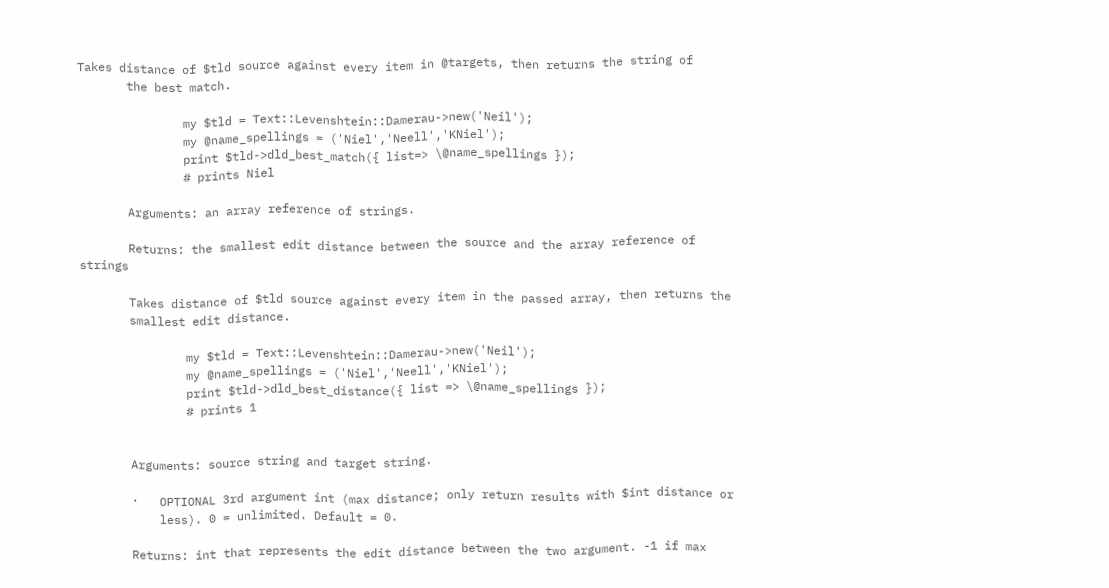Takes distance of $tld source against every item in @targets, then returns the string of
       the best match.

               my $tld = Text::Levenshtein::Damerau->new('Neil');
               my @name_spellings = ('Niel','Neell','KNiel');
               print $tld->dld_best_match({ list=> \@name_spellings });
               # prints Niel

       Arguments: an array reference of strings.

       Returns: the smallest edit distance between the source and the array reference of strings

       Takes distance of $tld source against every item in the passed array, then returns the
       smallest edit distance.

               my $tld = Text::Levenshtein::Damerau->new('Neil');
               my @name_spellings = ('Niel','Neell','KNiel');
               print $tld->dld_best_distance({ list => \@name_spellings });
               # prints 1


       Arguments: source string and target string.

       ·   OPTIONAL 3rd argument int (max distance; only return results with $int distance or
           less). 0 = unlimited. Default = 0.

       Returns: int that represents the edit distance between the two argument. -1 if max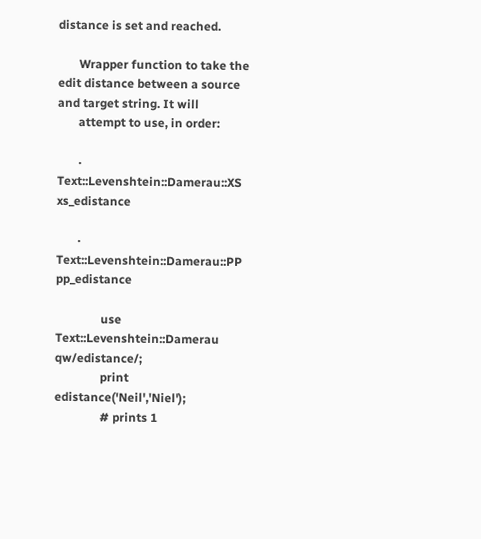distance is set and reached.

       Wrapper function to take the edit distance between a source and target string. It will
       attempt to use, in order:

       ·   Text::Levenshtein::Damerau::XS xs_edistance

       ·   Text::Levenshtein::Damerau::PP pp_edistance

               use Text::Levenshtein::Damerau qw/edistance/;
               print edistance('Neil','Niel');
               # prints 1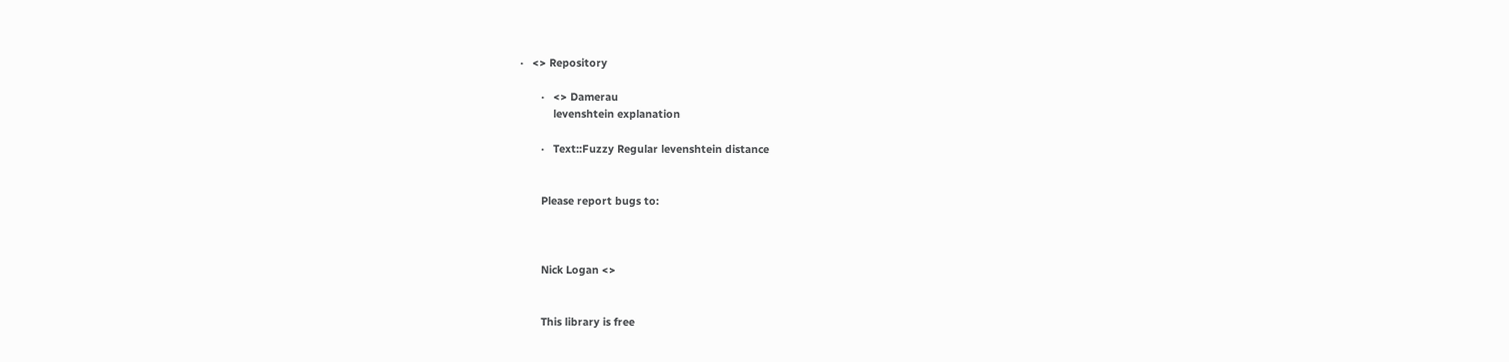·   <> Repository

       ·   <> Damerau
           levenshtein explanation

       ·   Text::Fuzzy Regular levenshtein distance


       Please report bugs to:



       Nick Logan <>


       This library is free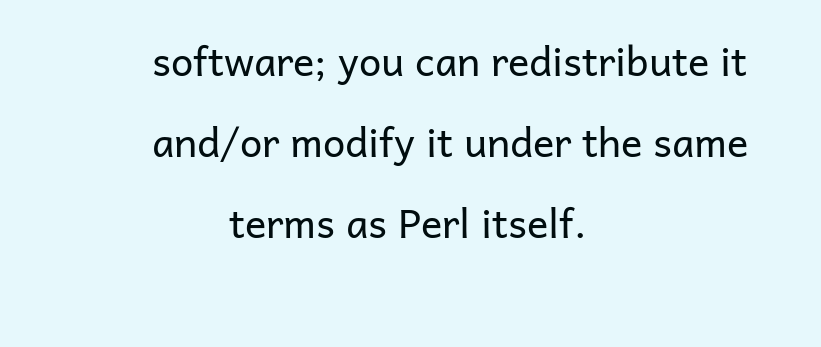software; you can redistribute it and/or modify it under the same
       terms as Perl itself.